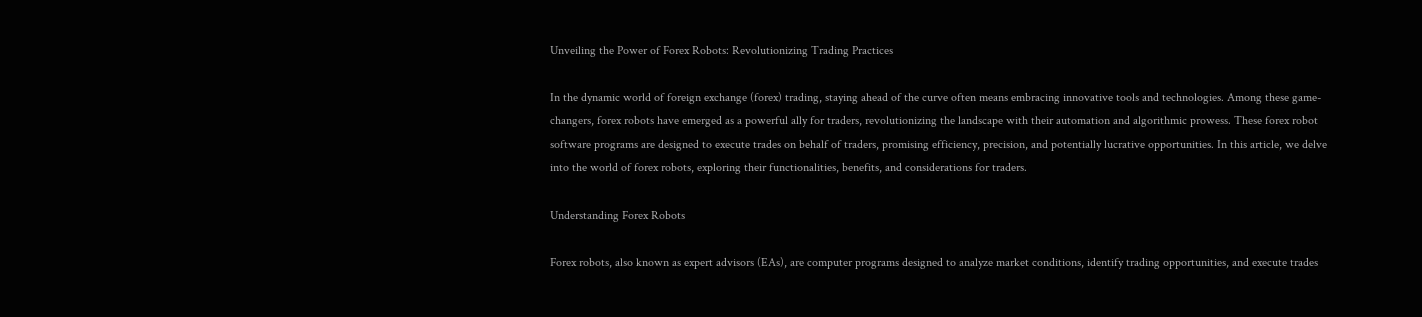Unveiling the Power of Forex Robots: Revolutionizing Trading Practices

In the dynamic world of foreign exchange (forex) trading, staying ahead of the curve often means embracing innovative tools and technologies. Among these game-changers, forex robots have emerged as a powerful ally for traders, revolutionizing the landscape with their automation and algorithmic prowess. These forex robot software programs are designed to execute trades on behalf of traders, promising efficiency, precision, and potentially lucrative opportunities. In this article, we delve into the world of forex robots, exploring their functionalities, benefits, and considerations for traders.

Understanding Forex Robots

Forex robots, also known as expert advisors (EAs), are computer programs designed to analyze market conditions, identify trading opportunities, and execute trades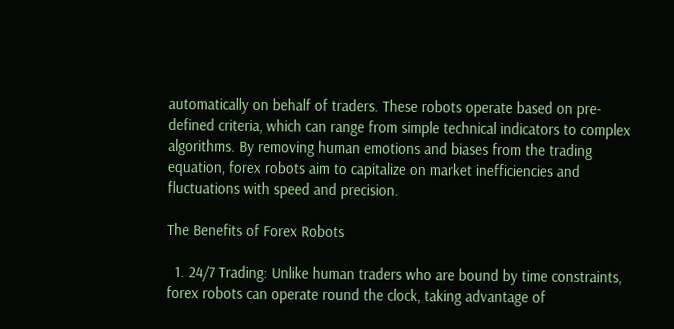automatically on behalf of traders. These robots operate based on pre-defined criteria, which can range from simple technical indicators to complex algorithms. By removing human emotions and biases from the trading equation, forex robots aim to capitalize on market inefficiencies and fluctuations with speed and precision.

The Benefits of Forex Robots

  1. 24/7 Trading: Unlike human traders who are bound by time constraints, forex robots can operate round the clock, taking advantage of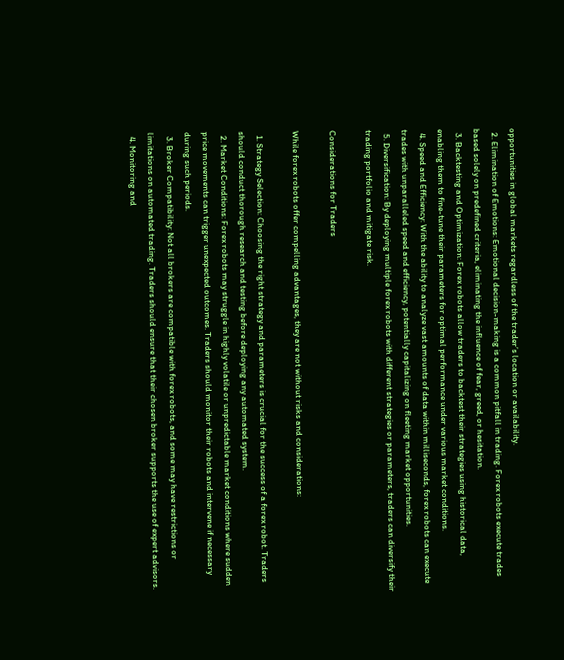opportunities in global markets regardless of the trader’s location or availability.
  2. Elimination of Emotions: Emotional decision-making is a common pitfall in trading. Forex robots execute trades based solely on predefined criteria, eliminating the influence of fear, greed, or hesitation.
  3. Backtesting and Optimization: Forex robots allow traders to backtest their strategies using historical data, enabling them to fine-tune their parameters for optimal performance under various market conditions.
  4. Speed and Efficiency: With the ability to analyze vast amounts of data within milliseconds, forex robots can execute trades with unparalleled speed and efficiency, potentially capitalizing on fleeting market opportunities.
  5. Diversification: By deploying multiple forex robots with different strategies or parameters, traders can diversify their trading portfolio and mitigate risk.

Considerations for Traders

While forex robots offer compelling advantages, they are not without risks and considerations:

  1. Strategy Selection: Choosing the right strategy and parameters is crucial for the success of a forex robot. Traders should conduct thorough research and testing before deploying any automated system.
  2. Market Conditions: Forex robots may struggle in highly volatile or unpredictable market conditions where sudden price movements can trigger unexpected outcomes. Traders should monitor their robots and intervene if necessary during such periods.
  3. Broker Compatibility: Not all brokers are compatible with forex robots, and some may have restrictions or limitations on automated trading. Traders should ensure that their chosen broker supports the use of expert advisors.
  4. Monitoring and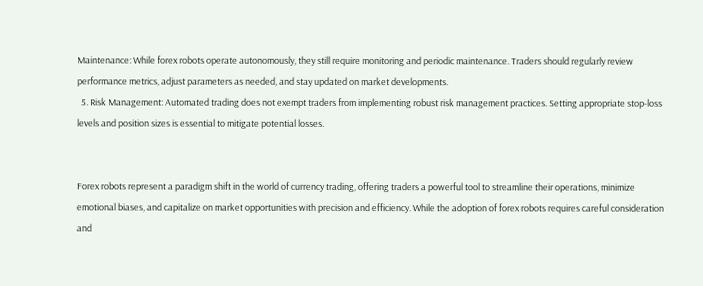Maintenance: While forex robots operate autonomously, they still require monitoring and periodic maintenance. Traders should regularly review performance metrics, adjust parameters as needed, and stay updated on market developments.
  5. Risk Management: Automated trading does not exempt traders from implementing robust risk management practices. Setting appropriate stop-loss levels and position sizes is essential to mitigate potential losses.


Forex robots represent a paradigm shift in the world of currency trading, offering traders a powerful tool to streamline their operations, minimize emotional biases, and capitalize on market opportunities with precision and efficiency. While the adoption of forex robots requires careful consideration and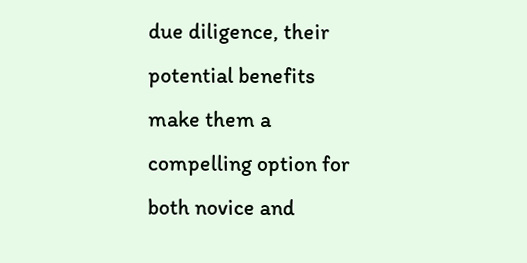due diligence, their potential benefits make them a compelling option for both novice and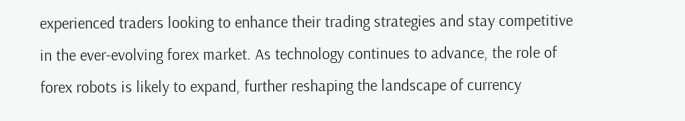experienced traders looking to enhance their trading strategies and stay competitive in the ever-evolving forex market. As technology continues to advance, the role of forex robots is likely to expand, further reshaping the landscape of currency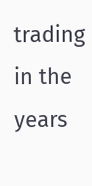trading in the years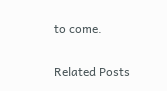to come.

Related Posts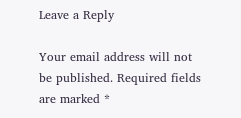Leave a Reply

Your email address will not be published. Required fields are marked *